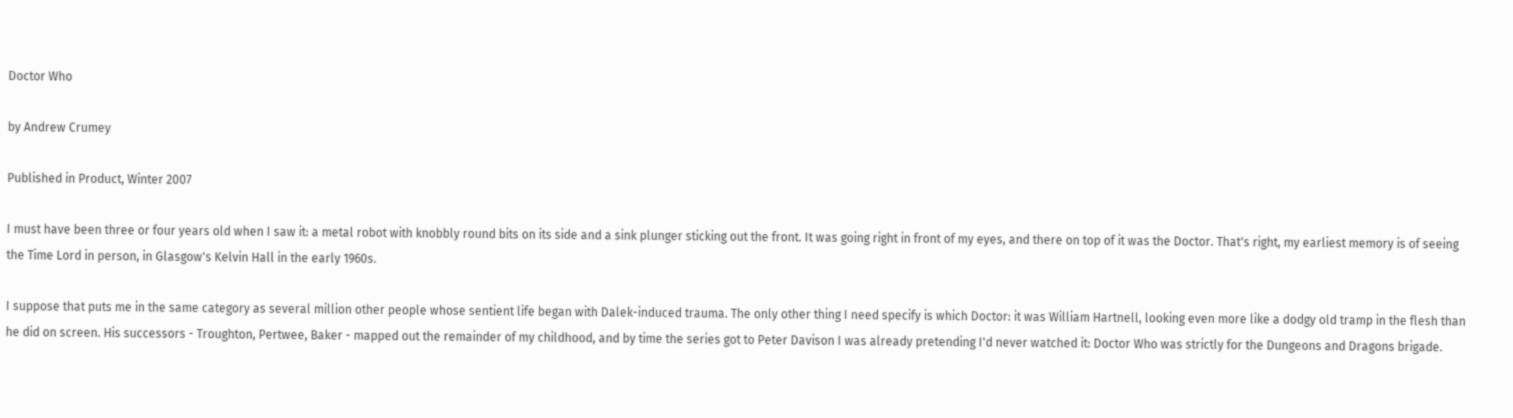Doctor Who

by Andrew Crumey

Published in Product, Winter 2007

I must have been three or four years old when I saw it: a metal robot with knobbly round bits on its side and a sink plunger sticking out the front. It was going right in front of my eyes, and there on top of it was the Doctor. That's right, my earliest memory is of seeing the Time Lord in person, in Glasgow's Kelvin Hall in the early 1960s.

I suppose that puts me in the same category as several million other people whose sentient life began with Dalek-induced trauma. The only other thing I need specify is which Doctor: it was William Hartnell, looking even more like a dodgy old tramp in the flesh than he did on screen. His successors - Troughton, Pertwee, Baker - mapped out the remainder of my childhood, and by time the series got to Peter Davison I was already pretending I'd never watched it: Doctor Who was strictly for the Dungeons and Dragons brigade.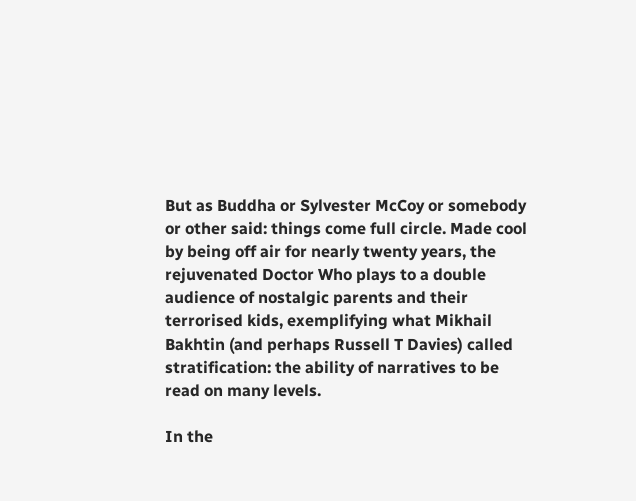But as Buddha or Sylvester McCoy or somebody or other said: things come full circle. Made cool by being off air for nearly twenty years, the rejuvenated Doctor Who plays to a double audience of nostalgic parents and their terrorised kids, exemplifying what Mikhail Bakhtin (and perhaps Russell T Davies) called stratification: the ability of narratives to be read on many levels.

In the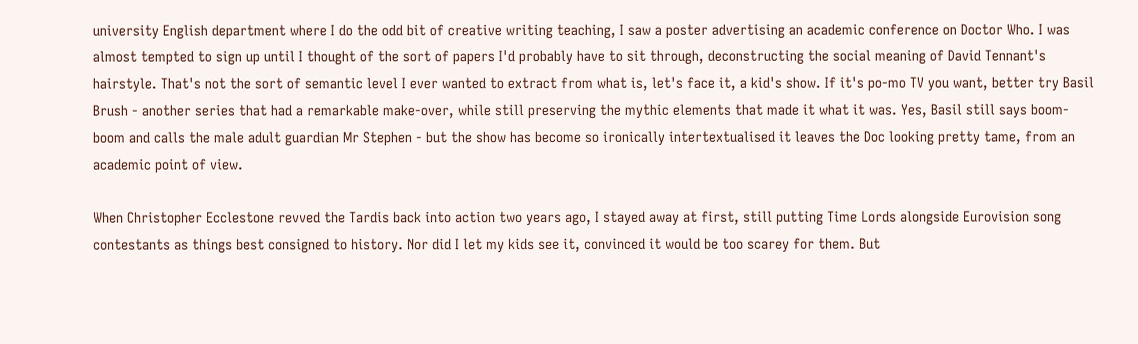university English department where I do the odd bit of creative writing teaching, I saw a poster advertising an academic conference on Doctor Who. I was almost tempted to sign up until I thought of the sort of papers I'd probably have to sit through, deconstructing the social meaning of David Tennant's hairstyle. That's not the sort of semantic level I ever wanted to extract from what is, let's face it, a kid's show. If it's po-mo TV you want, better try Basil Brush - another series that had a remarkable make-over, while still preserving the mythic elements that made it what it was. Yes, Basil still says boom-boom and calls the male adult guardian Mr Stephen - but the show has become so ironically intertextualised it leaves the Doc looking pretty tame, from an academic point of view.

When Christopher Ecclestone revved the Tardis back into action two years ago, I stayed away at first, still putting Time Lords alongside Eurovision song contestants as things best consigned to history. Nor did I let my kids see it, convinced it would be too scarey for them. But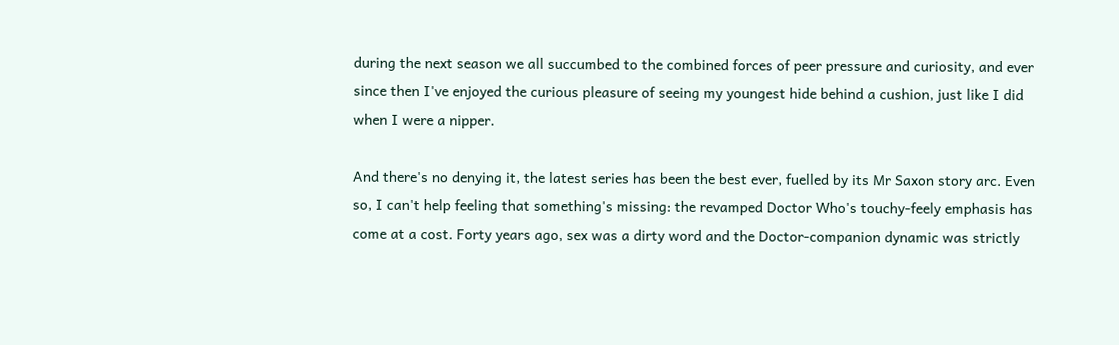during the next season we all succumbed to the combined forces of peer pressure and curiosity, and ever since then I've enjoyed the curious pleasure of seeing my youngest hide behind a cushion, just like I did when I were a nipper.

And there's no denying it, the latest series has been the best ever, fuelled by its Mr Saxon story arc. Even so, I can't help feeling that something's missing: the revamped Doctor Who's touchy-feely emphasis has come at a cost. Forty years ago, sex was a dirty word and the Doctor-companion dynamic was strictly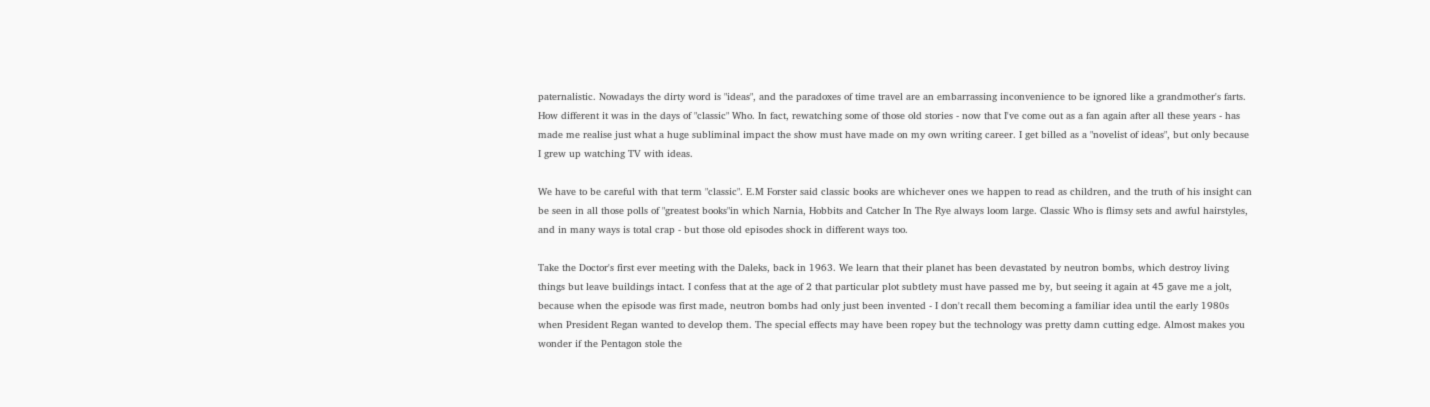paternalistic. Nowadays the dirty word is "ideas", and the paradoxes of time travel are an embarrassing inconvenience to be ignored like a grandmother's farts. How different it was in the days of "classic" Who. In fact, rewatching some of those old stories - now that I've come out as a fan again after all these years - has made me realise just what a huge subliminal impact the show must have made on my own writing career. I get billed as a "novelist of ideas", but only because I grew up watching TV with ideas.

We have to be careful with that term "classic". E.M Forster said classic books are whichever ones we happen to read as children, and the truth of his insight can be seen in all those polls of "greatest books"in which Narnia, Hobbits and Catcher In The Rye always loom large. Classic Who is flimsy sets and awful hairstyles, and in many ways is total crap - but those old episodes shock in different ways too.

Take the Doctor's first ever meeting with the Daleks, back in 1963. We learn that their planet has been devastated by neutron bombs, which destroy living things but leave buildings intact. I confess that at the age of 2 that particular plot subtlety must have passed me by, but seeing it again at 45 gave me a jolt, because when the episode was first made, neutron bombs had only just been invented - I don't recall them becoming a familiar idea until the early 1980s when President Regan wanted to develop them. The special effects may have been ropey but the technology was pretty damn cutting edge. Almost makes you wonder if the Pentagon stole the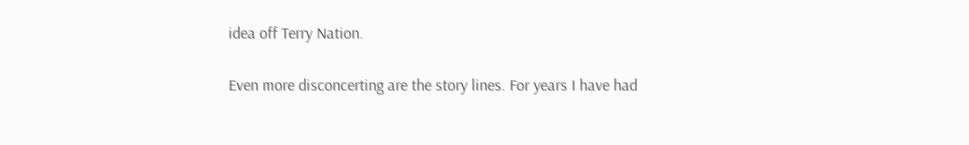idea off Terry Nation.

Even more disconcerting are the story lines. For years I have had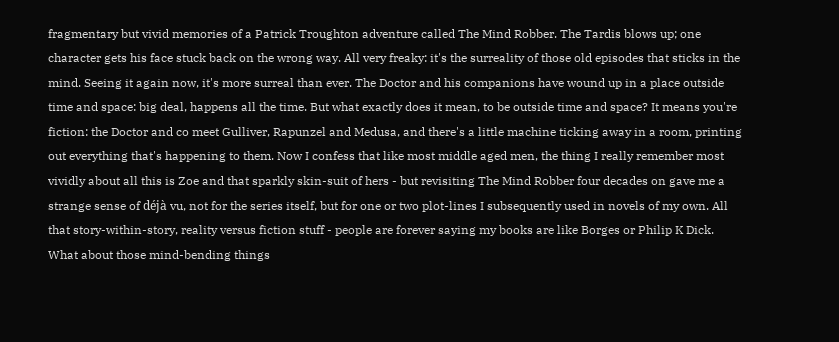fragmentary but vivid memories of a Patrick Troughton adventure called The Mind Robber. The Tardis blows up; one character gets his face stuck back on the wrong way. All very freaky: it's the surreality of those old episodes that sticks in the mind. Seeing it again now, it's more surreal than ever. The Doctor and his companions have wound up in a place outside time and space: big deal, happens all the time. But what exactly does it mean, to be outside time and space? It means you're fiction: the Doctor and co meet Gulliver, Rapunzel and Medusa, and there's a little machine ticking away in a room, printing out everything that's happening to them. Now I confess that like most middle aged men, the thing I really remember most vividly about all this is Zoe and that sparkly skin-suit of hers - but revisiting The Mind Robber four decades on gave me a strange sense of déjà vu, not for the series itself, but for one or two plot-lines I subsequently used in novels of my own. All that story-within-story, reality versus fiction stuff - people are forever saying my books are like Borges or Philip K Dick. What about those mind-bending things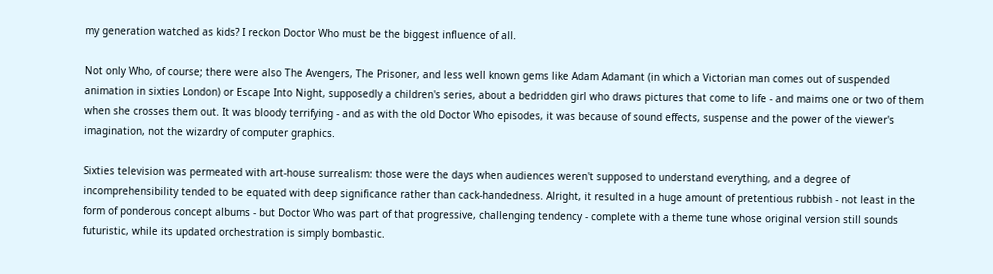my generation watched as kids? I reckon Doctor Who must be the biggest influence of all.

Not only Who, of course; there were also The Avengers, The Prisoner, and less well known gems like Adam Adamant (in which a Victorian man comes out of suspended animation in sixties London) or Escape Into Night, supposedly a children's series, about a bedridden girl who draws pictures that come to life - and maims one or two of them when she crosses them out. It was bloody terrifying - and as with the old Doctor Who episodes, it was because of sound effects, suspense and the power of the viewer's imagination, not the wizardry of computer graphics.

Sixties television was permeated with art-house surrealism: those were the days when audiences weren't supposed to understand everything, and a degree of incomprehensibility tended to be equated with deep significance rather than cack-handedness. Alright, it resulted in a huge amount of pretentious rubbish - not least in the form of ponderous concept albums - but Doctor Who was part of that progressive, challenging tendency - complete with a theme tune whose original version still sounds futuristic, while its updated orchestration is simply bombastic.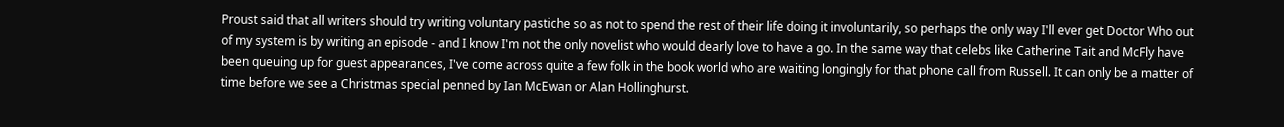Proust said that all writers should try writing voluntary pastiche so as not to spend the rest of their life doing it involuntarily, so perhaps the only way I'll ever get Doctor Who out of my system is by writing an episode - and I know I'm not the only novelist who would dearly love to have a go. In the same way that celebs like Catherine Tait and McFly have been queuing up for guest appearances, I've come across quite a few folk in the book world who are waiting longingly for that phone call from Russell. It can only be a matter of time before we see a Christmas special penned by Ian McEwan or Alan Hollinghurst.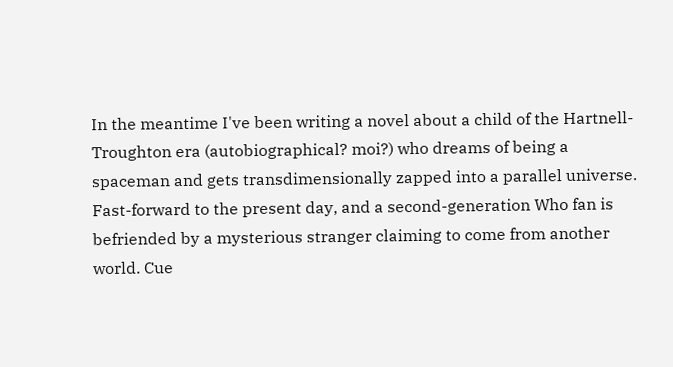In the meantime I've been writing a novel about a child of the Hartnell-Troughton era (autobiographical? moi?) who dreams of being a spaceman and gets transdimensionally zapped into a parallel universe. Fast-forward to the present day, and a second-generation Who fan is befriended by a mysterious stranger claiming to come from another world. Cue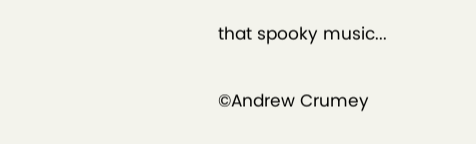that spooky music...

©Andrew Crumey